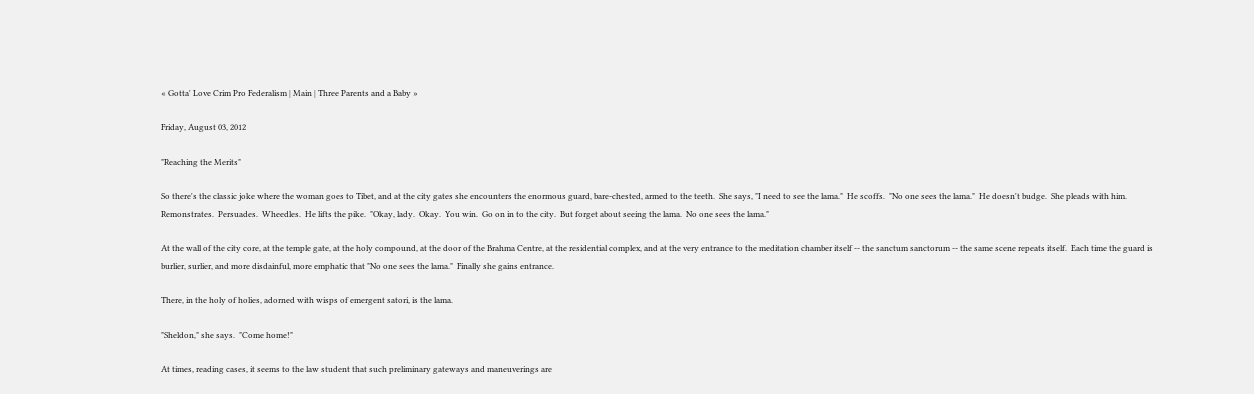« Gotta' Love Crim Pro Federalism | Main | Three Parents and a Baby »

Friday, August 03, 2012

"Reaching the Merits"

So there's the classic joke where the woman goes to Tibet, and at the city gates she encounters the enormous guard, bare-chested, armed to the teeth.  She says, "I need to see the lama."  He scoffs.  "No one sees the lama."  He doesn't budge.  She pleads with him.  Remonstrates.  Persuades.  Wheedles.  He lifts the pike.  "Okay, lady.  Okay.  You win.  Go on in to the city.  But forget about seeing the lama.  No one sees the lama."

At the wall of the city core, at the temple gate, at the holy compound, at the door of the Brahma Centre, at the residential complex, and at the very entrance to the meditation chamber itself -- the sanctum sanctorum -- the same scene repeats itself.  Each time the guard is burlier, surlier, and more disdainful, more emphatic that "No one sees the lama."  Finally she gains entrance.

There, in the holy of holies, adorned with wisps of emergent satori, is the lama.

"Sheldon," she says.  "Come home!"

At times, reading cases, it seems to the law student that such preliminary gateways and maneuverings are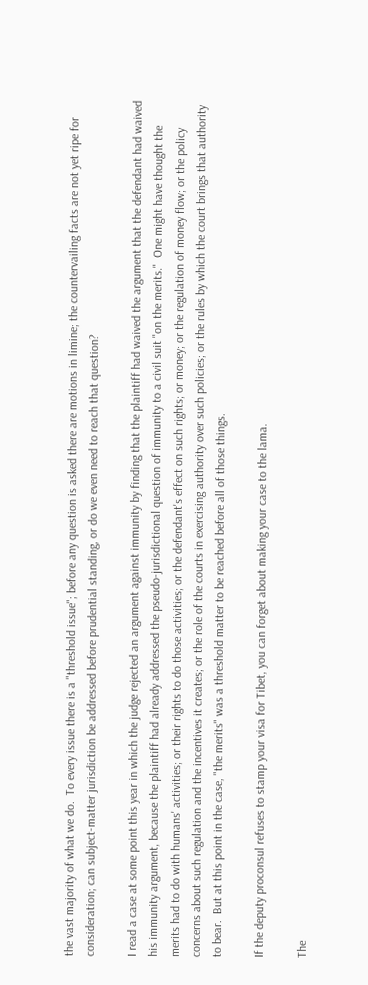the vast majority of what we do.  To every issue there is a "threshold issue"; before any question is asked there are motions in limine; the countervailing facts are not yet ripe for consideration; can subject-matter jurisdiction be addressed before prudential standing, or do we even need to reach that question?

I read a case at some point this year in which the judge rejected an argument against immunity by finding that the plaintiff had waived the argument that the defendant had waived his immunity argument, because the plaintiff had already addressed the pseudo-jurisdictional question of immunity to a civil suit "on the merits."  One might have thought the merits had to do with humans' activities; or their rights to do those activities; or the defendant's effect on such rights; or money; or the regulation of money flow; or the policy concerns about such regulation and the incentives it creates; or the role of the courts in exercising authority over such policies; or the rules by which the court brings that authority to bear.  But at this point in the case, "the merits" was a threshold matter to be reached before all of those things.

If the deputy proconsul refuses to stamp your visa for Tibet, you can forget about making your case to the lama.

The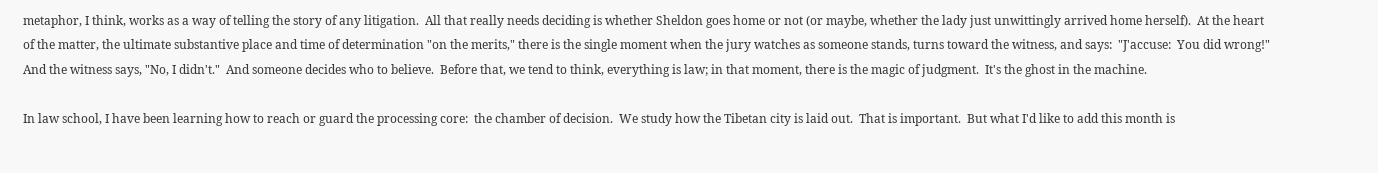metaphor, I think, works as a way of telling the story of any litigation.  All that really needs deciding is whether Sheldon goes home or not (or maybe, whether the lady just unwittingly arrived home herself).  At the heart of the matter, the ultimate substantive place and time of determination "on the merits," there is the single moment when the jury watches as someone stands, turns toward the witness, and says:  "J'accuse:  You did wrong!"  And the witness says, "No, I didn't."  And someone decides who to believe.  Before that, we tend to think, everything is law; in that moment, there is the magic of judgment.  It's the ghost in the machine.

In law school, I have been learning how to reach or guard the processing core:  the chamber of decision.  We study how the Tibetan city is laid out.  That is important.  But what I'd like to add this month is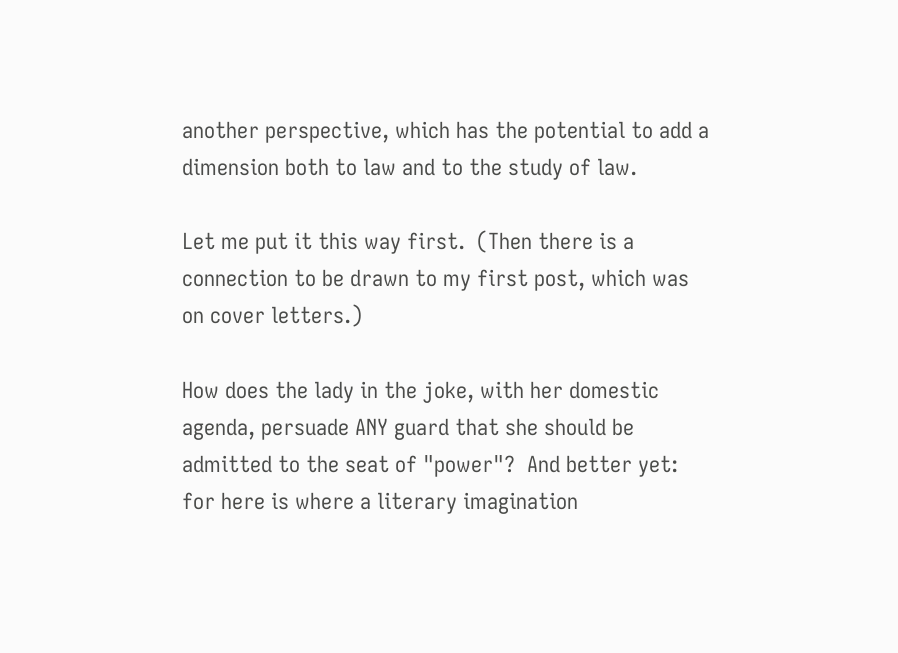another perspective, which has the potential to add a dimension both to law and to the study of law.

Let me put it this way first.  (Then there is a connection to be drawn to my first post, which was on cover letters.)

How does the lady in the joke, with her domestic agenda, persuade ANY guard that she should be admitted to the seat of "power"?  And better yet:  for here is where a literary imagination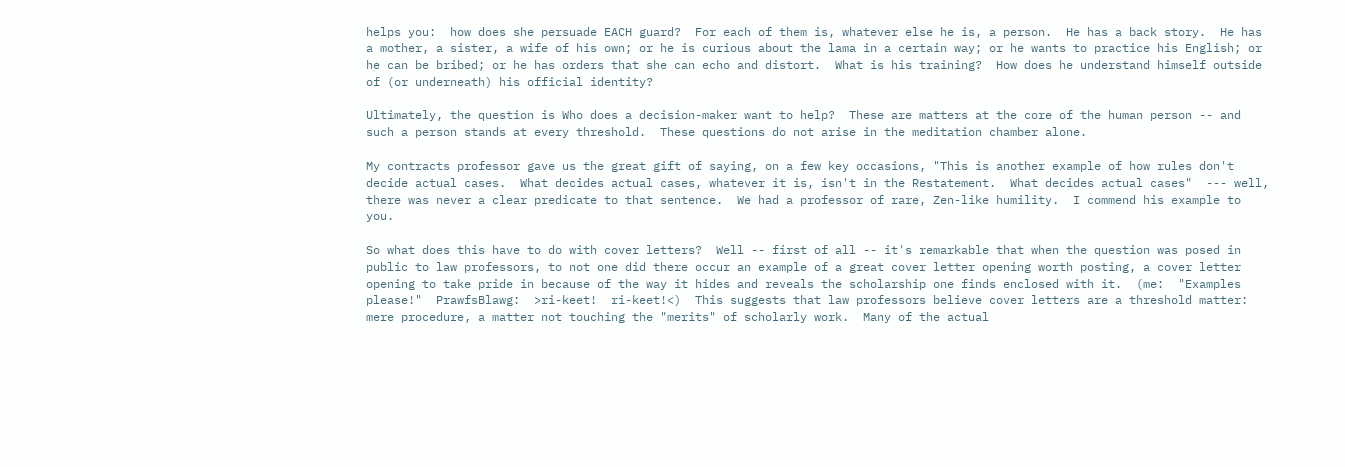helps you:  how does she persuade EACH guard?  For each of them is, whatever else he is, a person.  He has a back story.  He has a mother, a sister, a wife of his own; or he is curious about the lama in a certain way; or he wants to practice his English; or he can be bribed; or he has orders that she can echo and distort.  What is his training?  How does he understand himself outside of (or underneath) his official identity?

Ultimately, the question is Who does a decision-maker want to help?  These are matters at the core of the human person -- and such a person stands at every threshold.  These questions do not arise in the meditation chamber alone.

My contracts professor gave us the great gift of saying, on a few key occasions, "This is another example of how rules don't decide actual cases.  What decides actual cases, whatever it is, isn't in the Restatement.  What decides actual cases"  --- well, there was never a clear predicate to that sentence.  We had a professor of rare, Zen-like humility.  I commend his example to you.

So what does this have to do with cover letters?  Well -- first of all -- it's remarkable that when the question was posed in public to law professors, to not one did there occur an example of a great cover letter opening worth posting, a cover letter opening to take pride in because of the way it hides and reveals the scholarship one finds enclosed with it.  (me:  "Examples please!"  PrawfsBlawg:  >ri-keet!  ri-keet!<)  This suggests that law professors believe cover letters are a threshold matter:  mere procedure, a matter not touching the "merits" of scholarly work.  Many of the actual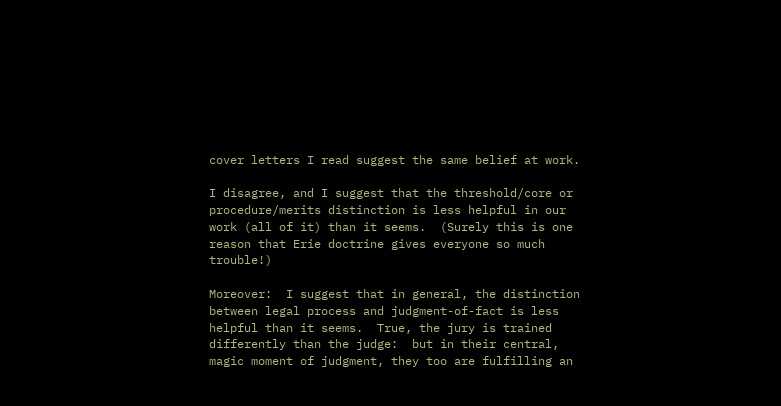cover letters I read suggest the same belief at work.

I disagree, and I suggest that the threshold/core or procedure/merits distinction is less helpful in our work (all of it) than it seems.  (Surely this is one reason that Erie doctrine gives everyone so much trouble!)

Moreover:  I suggest that in general, the distinction between legal process and judgment-of-fact is less helpful than it seems.  True, the jury is trained differently than the judge:  but in their central, magic moment of judgment, they too are fulfilling an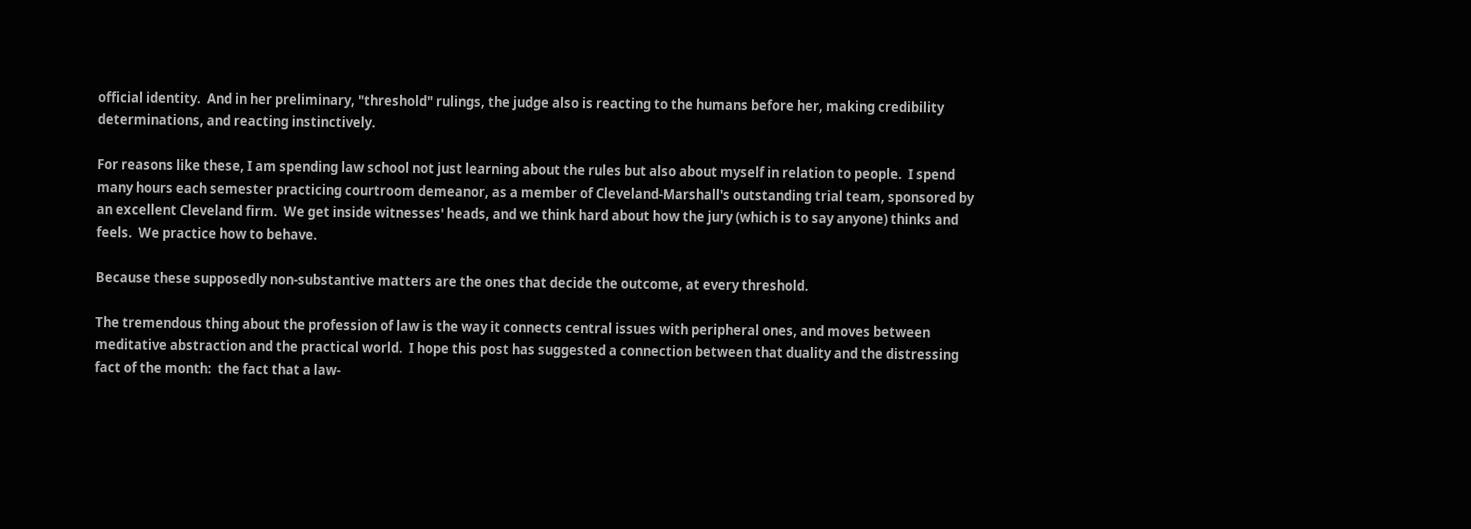official identity.  And in her preliminary, "threshold" rulings, the judge also is reacting to the humans before her, making credibility determinations, and reacting instinctively.

For reasons like these, I am spending law school not just learning about the rules but also about myself in relation to people.  I spend many hours each semester practicing courtroom demeanor, as a member of Cleveland-Marshall's outstanding trial team, sponsored by an excellent Cleveland firm.  We get inside witnesses' heads, and we think hard about how the jury (which is to say anyone) thinks and feels.  We practice how to behave.

Because these supposedly non-substantive matters are the ones that decide the outcome, at every threshold.

The tremendous thing about the profession of law is the way it connects central issues with peripheral ones, and moves between meditative abstraction and the practical world.  I hope this post has suggested a connection between that duality and the distressing fact of the month:  the fact that a law-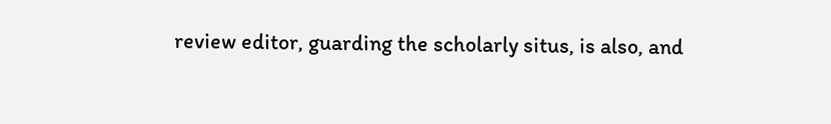review editor, guarding the scholarly situs, is also, and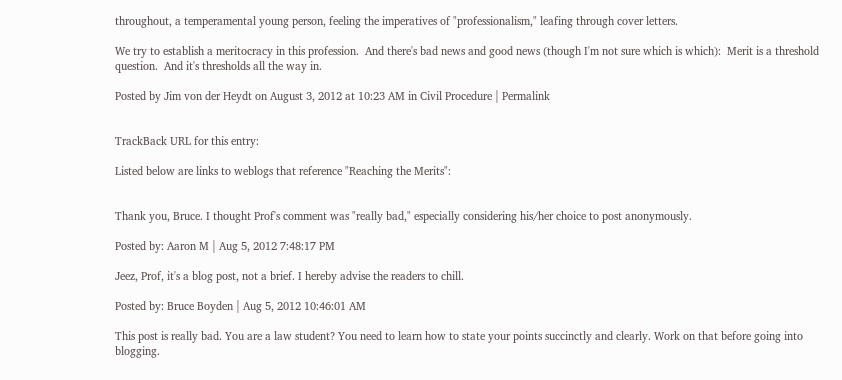throughout, a temperamental young person, feeling the imperatives of "professionalism," leafing through cover letters.

We try to establish a meritocracy in this profession.  And there's bad news and good news (though I'm not sure which is which):  Merit is a threshold question.  And it's thresholds all the way in.

Posted by Jim von der Heydt on August 3, 2012 at 10:23 AM in Civil Procedure | Permalink


TrackBack URL for this entry:

Listed below are links to weblogs that reference "Reaching the Merits":


Thank you, Bruce. I thought Prof's comment was "really bad," especially considering his/her choice to post anonymously.

Posted by: Aaron M | Aug 5, 2012 7:48:17 PM

Jeez, Prof, it's a blog post, not a brief. I hereby advise the readers to chill.

Posted by: Bruce Boyden | Aug 5, 2012 10:46:01 AM

This post is really bad. You are a law student? You need to learn how to state your points succinctly and clearly. Work on that before going into blogging.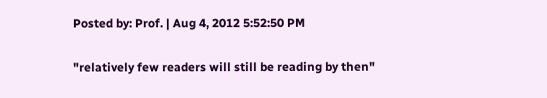Posted by: Prof. | Aug 4, 2012 5:52:50 PM

"relatively few readers will still be reading by then"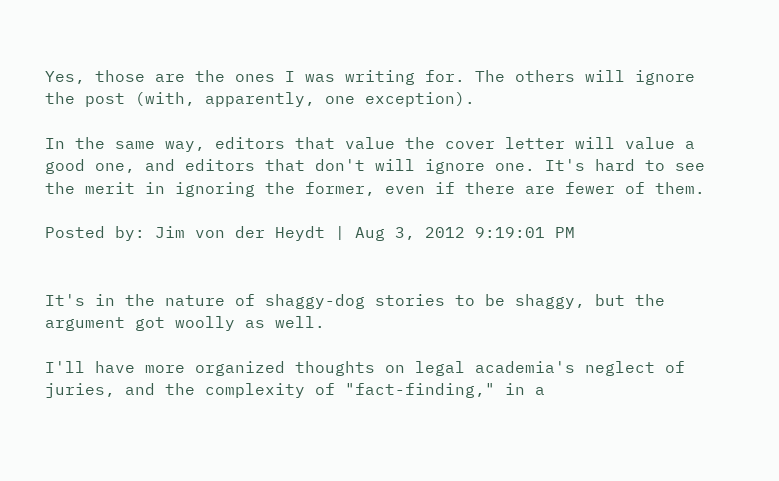Yes, those are the ones I was writing for. The others will ignore the post (with, apparently, one exception).

In the same way, editors that value the cover letter will value a good one, and editors that don't will ignore one. It's hard to see the merit in ignoring the former, even if there are fewer of them.

Posted by: Jim von der Heydt | Aug 3, 2012 9:19:01 PM


It's in the nature of shaggy-dog stories to be shaggy, but the argument got woolly as well.

I'll have more organized thoughts on legal academia's neglect of juries, and the complexity of "fact-finding," in a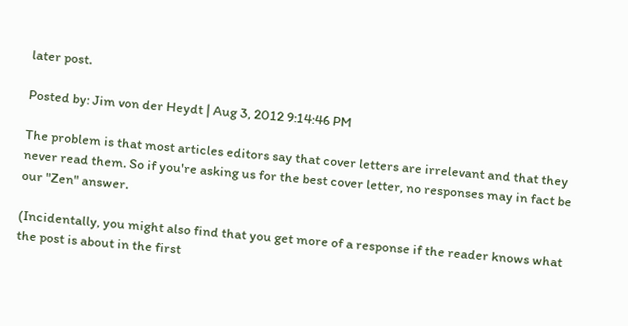later post.

Posted by: Jim von der Heydt | Aug 3, 2012 9:14:46 PM

The problem is that most articles editors say that cover letters are irrelevant and that they never read them. So if you're asking us for the best cover letter, no responses may in fact be our "Zen" answer.

(Incidentally, you might also find that you get more of a response if the reader knows what the post is about in the first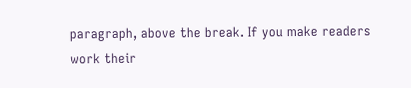paragraph, above the break. If you make readers work their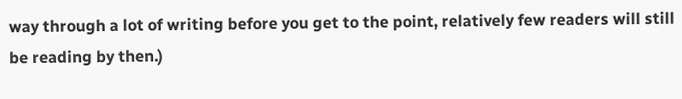way through a lot of writing before you get to the point, relatively few readers will still be reading by then.)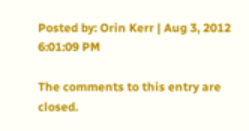Posted by: Orin Kerr | Aug 3, 2012 6:01:09 PM

The comments to this entry are closed.